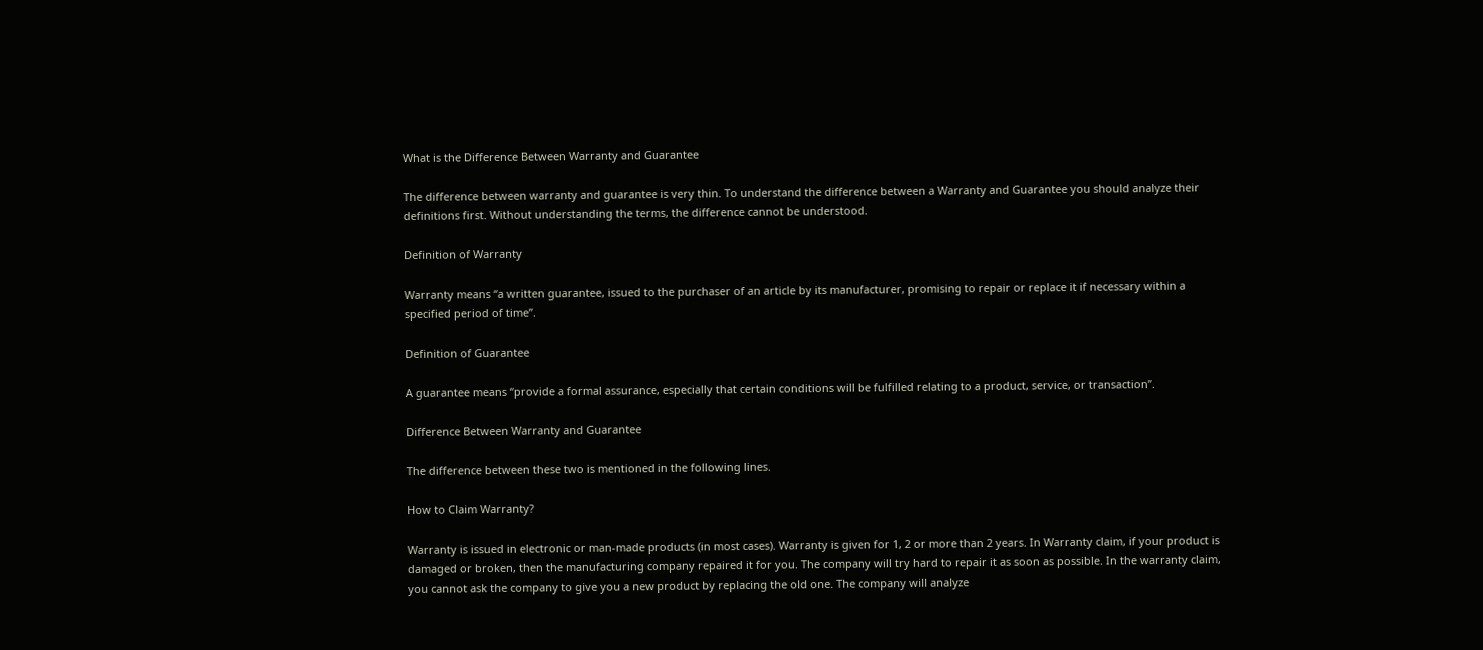What is the Difference Between Warranty and Guarantee

The difference between warranty and guarantee is very thin. To understand the difference between a Warranty and Guarantee you should analyze their definitions first. Without understanding the terms, the difference cannot be understood.

Definition of Warranty

Warranty means “a written guarantee, issued to the purchaser of an article by its manufacturer, promising to repair or replace it if necessary within a specified period of time”.

Definition of Guarantee

A guarantee means “provide a formal assurance, especially that certain conditions will be fulfilled relating to a product, service, or transaction”.

Difference Between Warranty and Guarantee

The difference between these two is mentioned in the following lines.

How to Claim Warranty?

Warranty is issued in electronic or man-made products (in most cases). Warranty is given for 1, 2 or more than 2 years. In Warranty claim, if your product is damaged or broken, then the manufacturing company repaired it for you. The company will try hard to repair it as soon as possible. In the warranty claim, you cannot ask the company to give you a new product by replacing the old one. The company will analyze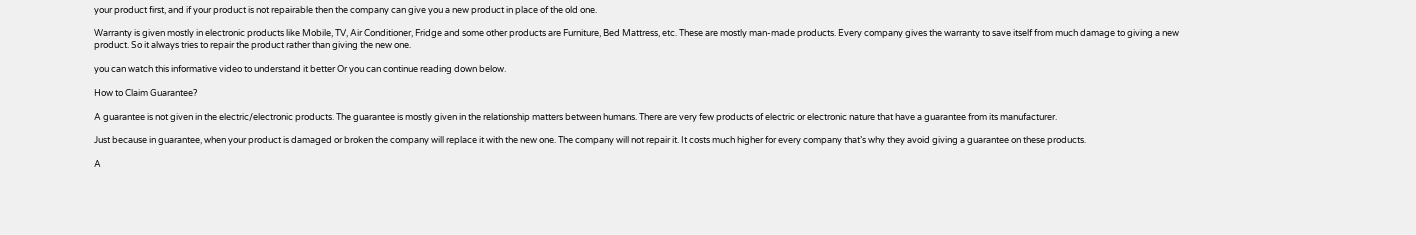your product first, and if your product is not repairable then the company can give you a new product in place of the old one.

Warranty is given mostly in electronic products like Mobile, TV, Air Conditioner, Fridge and some other products are Furniture, Bed Mattress, etc. These are mostly man-made products. Every company gives the warranty to save itself from much damage to giving a new product. So it always tries to repair the product rather than giving the new one.

you can watch this informative video to understand it better Or you can continue reading down below.

How to Claim Guarantee?

A guarantee is not given in the electric/electronic products. The guarantee is mostly given in the relationship matters between humans. There are very few products of electric or electronic nature that have a guarantee from its manufacturer.

Just because in guarantee, when your product is damaged or broken the company will replace it with the new one. The company will not repair it. It costs much higher for every company that’s why they avoid giving a guarantee on these products.

A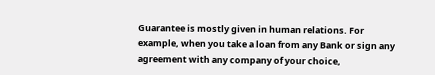Guarantee is mostly given in human relations. For example, when you take a loan from any Bank or sign any agreement with any company of your choice,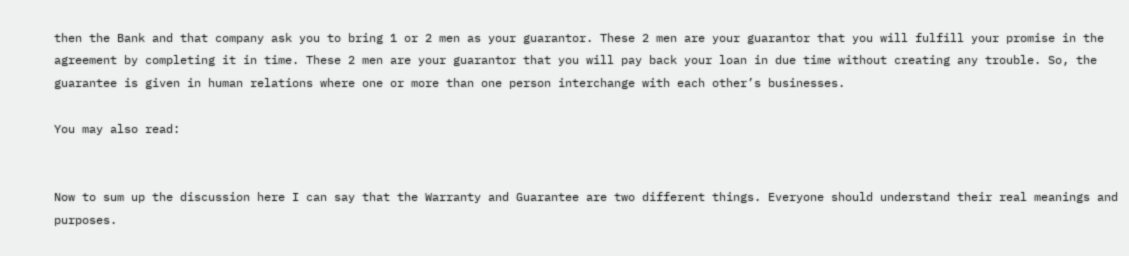then the Bank and that company ask you to bring 1 or 2 men as your guarantor. These 2 men are your guarantor that you will fulfill your promise in the agreement by completing it in time. These 2 men are your guarantor that you will pay back your loan in due time without creating any trouble. So, the guarantee is given in human relations where one or more than one person interchange with each other’s businesses.

You may also read:


Now to sum up the discussion here I can say that the Warranty and Guarantee are two different things. Everyone should understand their real meanings and purposes.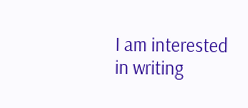I am interested in writing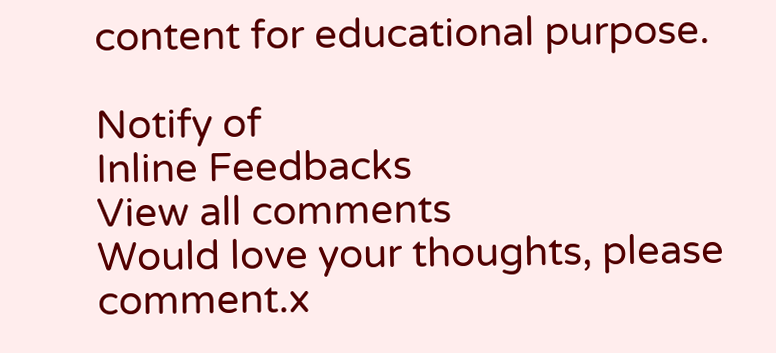content for educational purpose.

Notify of
Inline Feedbacks
View all comments
Would love your thoughts, please comment.x